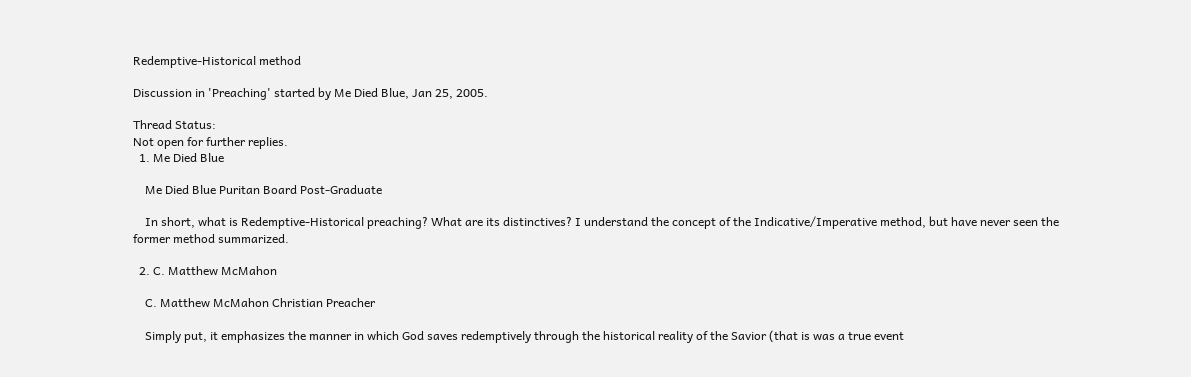Redemptive-Historical method

Discussion in 'Preaching' started by Me Died Blue, Jan 25, 2005.

Thread Status:
Not open for further replies.
  1. Me Died Blue

    Me Died Blue Puritan Board Post-Graduate

    In short, what is Redemptive-Historical preaching? What are its distinctives? I understand the concept of the Indicative/Imperative method, but have never seen the former method summarized.

  2. C. Matthew McMahon

    C. Matthew McMahon Christian Preacher

    Simply put, it emphasizes the manner in which God saves redemptively through the historical reality of the Savior (that is was a true event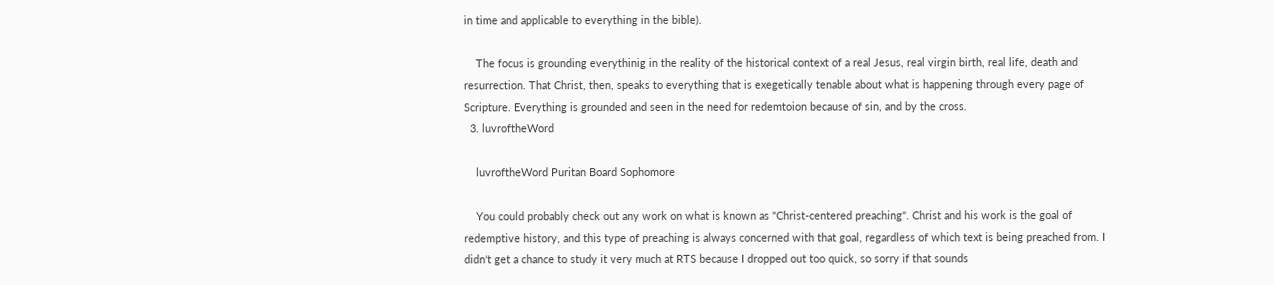in time and applicable to everything in the bible).

    The focus is grounding everythinig in the reality of the historical context of a real Jesus, real virgin birth, real life, death and resurrection. That Christ, then, speaks to everything that is exegetically tenable about what is happening through every page of Scripture. Everything is grounded and seen in the need for redemtoion because of sin, and by the cross.
  3. luvroftheWord

    luvroftheWord Puritan Board Sophomore

    You could probably check out any work on what is known as "Christ-centered preaching". Christ and his work is the goal of redemptive history, and this type of preaching is always concerned with that goal, regardless of which text is being preached from. I didn't get a chance to study it very much at RTS because I dropped out too quick, so sorry if that sounds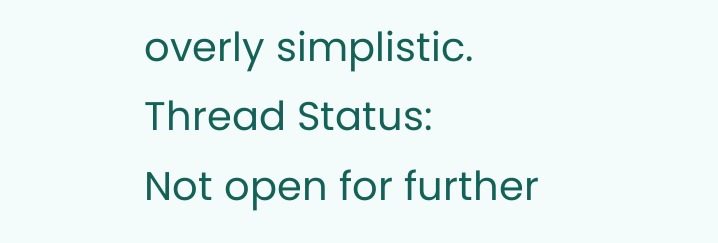overly simplistic.
Thread Status:
Not open for further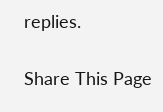replies.

Share This Page